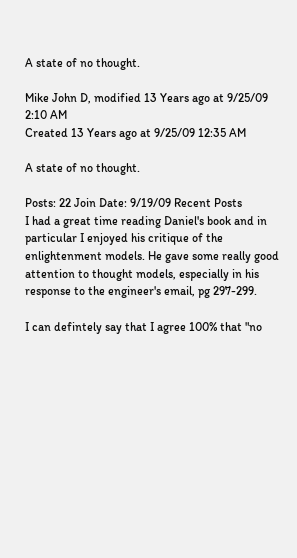A state of no thought.

Mike John D, modified 13 Years ago at 9/25/09 2:10 AM
Created 13 Years ago at 9/25/09 12:35 AM

A state of no thought.

Posts: 22 Join Date: 9/19/09 Recent Posts
I had a great time reading Daniel's book and in particular I enjoyed his critique of the enlightenment models. He gave some really good attention to thought models, especially in his response to the engineer's email, pg 297-299.

I can defintely say that I agree 100% that "no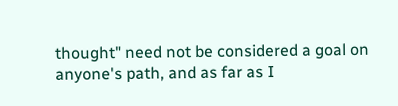thought" need not be considered a goal on anyone's path, and as far as I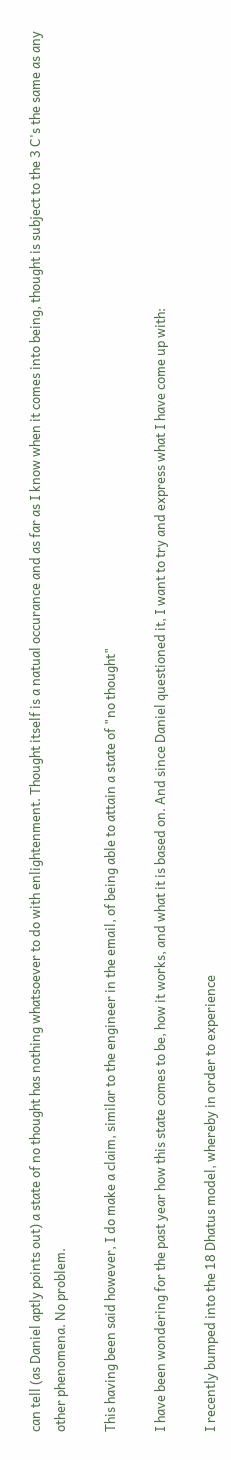can tell (as Daniel aptly points out) a state of no thought has nothing whatsoever to do with enlightenment. Thought itself is a natual occurance and as far as I know when it comes into being, thought is subject to the 3 C's the same as any other phenomena. No problem.

This having been said however, I do make a claim, similar to the engineer in the email, of being able to attain a state of "no thought"

I have been wondering for the past year how this state comes to be, how it works, and what it is based on. And since Daniel questioned it, I want to try and express what I have come up with:

I recently bumped into the 18 Dhatus model, whereby in order to experience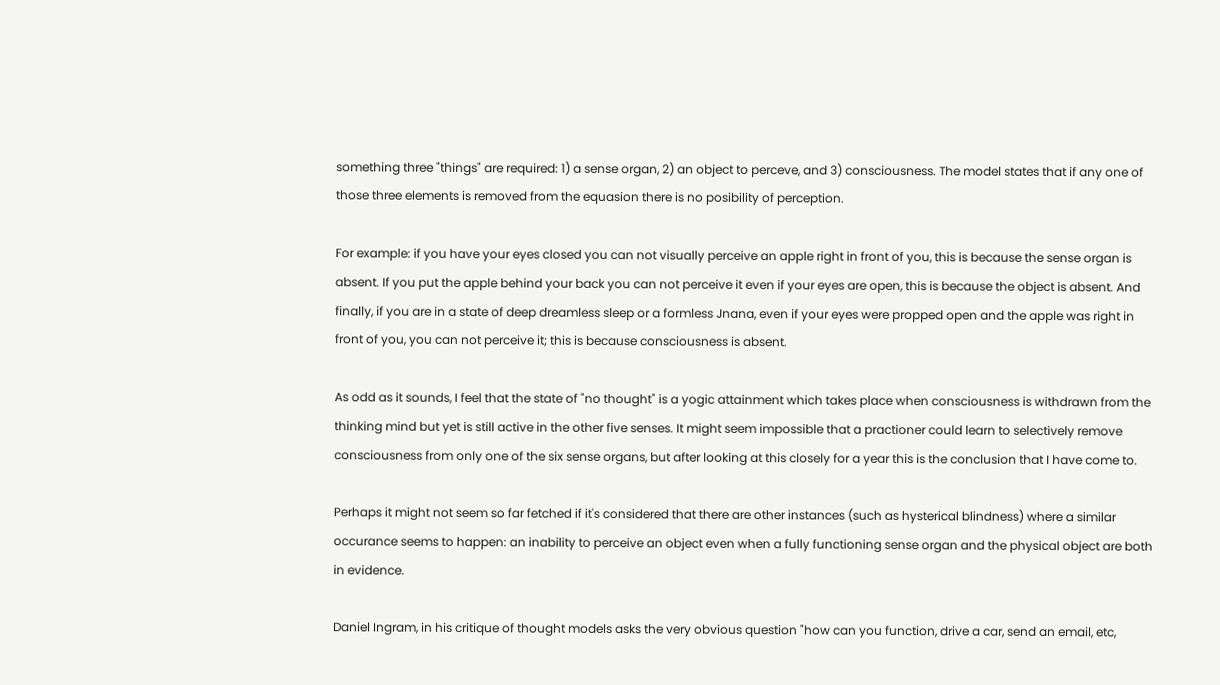something three "things" are required: 1) a sense organ, 2) an object to perceve, and 3) consciousness. The model states that if any one of those three elements is removed from the equasion there is no posibility of perception.

For example: if you have your eyes closed you can not visually perceive an apple right in front of you, this is because the sense organ is absent. If you put the apple behind your back you can not perceive it even if your eyes are open, this is because the object is absent. And finally, if you are in a state of deep dreamless sleep or a formless Jnana, even if your eyes were propped open and the apple was right in front of you, you can not perceive it; this is because consciousness is absent.

As odd as it sounds, I feel that the state of "no thought" is a yogic attainment which takes place when consciousness is withdrawn from the thinking mind but yet is still active in the other five senses. It might seem impossible that a practioner could learn to selectively remove consciousness from only one of the six sense organs, but after looking at this closely for a year this is the conclusion that I have come to.

Perhaps it might not seem so far fetched if it's considered that there are other instances (such as hysterical blindness) where a similar occurance seems to happen: an inability to perceive an object even when a fully functioning sense organ and the physical object are both in evidence.

Daniel Ingram, in his critique of thought models asks the very obvious question "how can you function, drive a car, send an email, etc,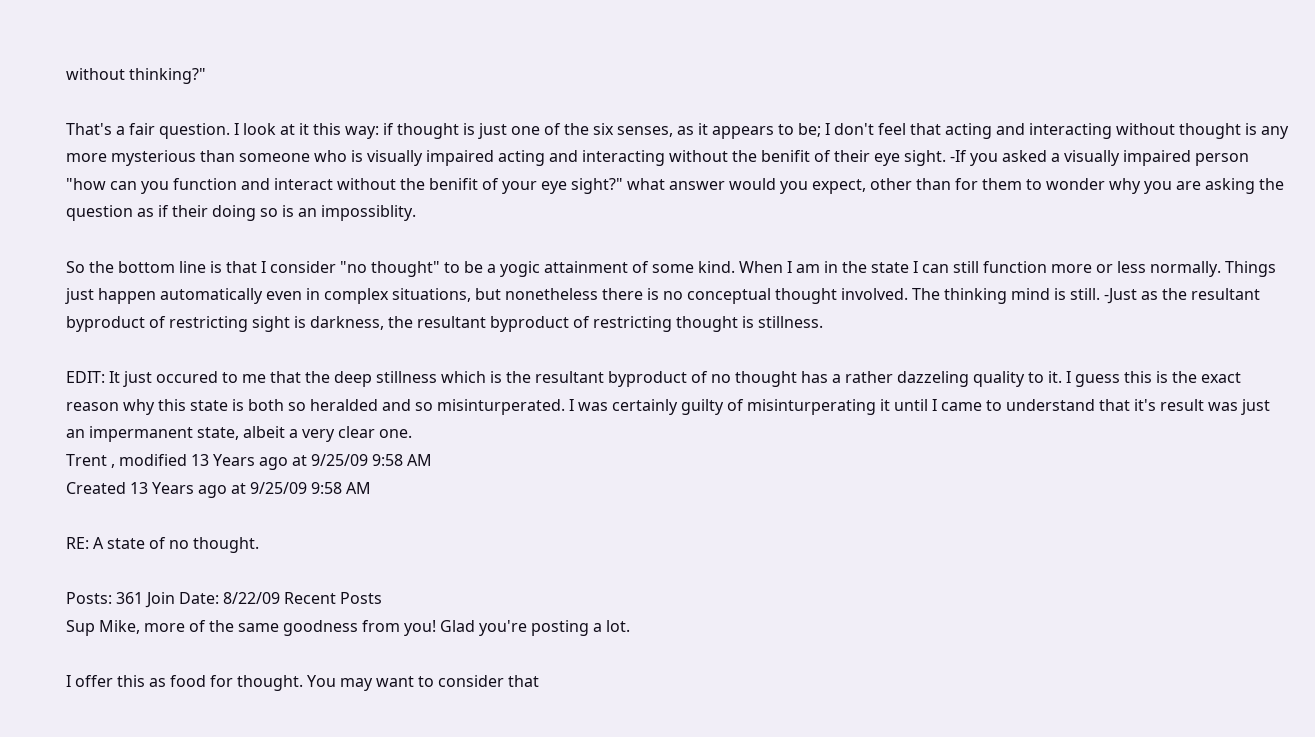without thinking?"

That's a fair question. I look at it this way: if thought is just one of the six senses, as it appears to be; I don't feel that acting and interacting without thought is any more mysterious than someone who is visually impaired acting and interacting without the benifit of their eye sight. -If you asked a visually impaired person "how can you function and interact without the benifit of your eye sight?" what answer would you expect, other than for them to wonder why you are asking the question as if their doing so is an impossiblity.

So the bottom line is that I consider "no thought" to be a yogic attainment of some kind. When I am in the state I can still function more or less normally. Things just happen automatically even in complex situations, but nonetheless there is no conceptual thought involved. The thinking mind is still. -Just as the resultant byproduct of restricting sight is darkness, the resultant byproduct of restricting thought is stillness.

EDIT: It just occured to me that the deep stillness which is the resultant byproduct of no thought has a rather dazzeling quality to it. I guess this is the exact reason why this state is both so heralded and so misinturperated. I was certainly guilty of misinturperating it until I came to understand that it's result was just an impermanent state, albeit a very clear one.
Trent , modified 13 Years ago at 9/25/09 9:58 AM
Created 13 Years ago at 9/25/09 9:58 AM

RE: A state of no thought.

Posts: 361 Join Date: 8/22/09 Recent Posts
Sup Mike, more of the same goodness from you! Glad you're posting a lot.

I offer this as food for thought. You may want to consider that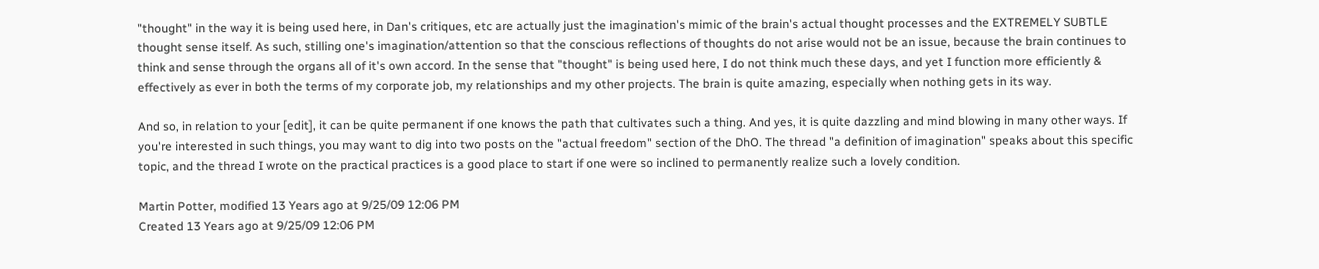"thought" in the way it is being used here, in Dan's critiques, etc are actually just the imagination's mimic of the brain's actual thought processes and the EXTREMELY SUBTLE thought sense itself. As such, stilling one's imagination/attention so that the conscious reflections of thoughts do not arise would not be an issue, because the brain continues to think and sense through the organs all of it's own accord. In the sense that "thought" is being used here, I do not think much these days, and yet I function more efficiently & effectively as ever in both the terms of my corporate job, my relationships and my other projects. The brain is quite amazing, especially when nothing gets in its way.

And so, in relation to your [edit], it can be quite permanent if one knows the path that cultivates such a thing. And yes, it is quite dazzling and mind blowing in many other ways. If you're interested in such things, you may want to dig into two posts on the "actual freedom" section of the DhO. The thread "a definition of imagination" speaks about this specific topic, and the thread I wrote on the practical practices is a good place to start if one were so inclined to permanently realize such a lovely condition.

Martin Potter, modified 13 Years ago at 9/25/09 12:06 PM
Created 13 Years ago at 9/25/09 12:06 PM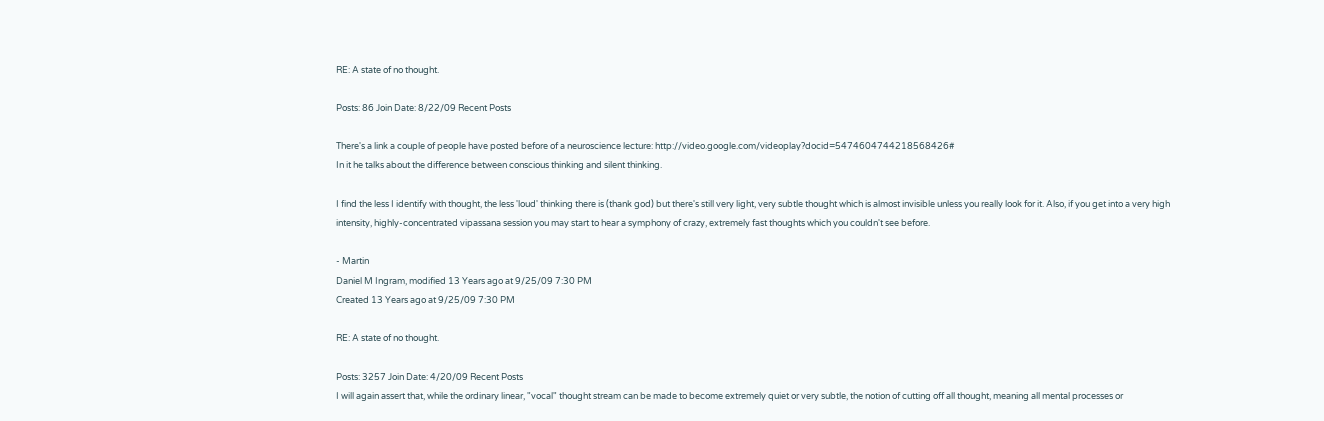RE: A state of no thought.

Posts: 86 Join Date: 8/22/09 Recent Posts

There's a link a couple of people have posted before of a neuroscience lecture: http://video.google.com/videoplay?docid=5474604744218568426#
In it he talks about the difference between conscious thinking and silent thinking.

I find the less I identify with thought, the less 'loud' thinking there is (thank god) but there's still very light, very subtle thought which is almost invisible unless you really look for it. Also, if you get into a very high intensity, highly-concentrated vipassana session you may start to hear a symphony of crazy, extremely fast thoughts which you couldn't see before.

- Martin
Daniel M Ingram, modified 13 Years ago at 9/25/09 7:30 PM
Created 13 Years ago at 9/25/09 7:30 PM

RE: A state of no thought.

Posts: 3257 Join Date: 4/20/09 Recent Posts
I will again assert that, while the ordinary linear, "vocal" thought stream can be made to become extremely quiet or very subtle, the notion of cutting off all thought, meaning all mental processes or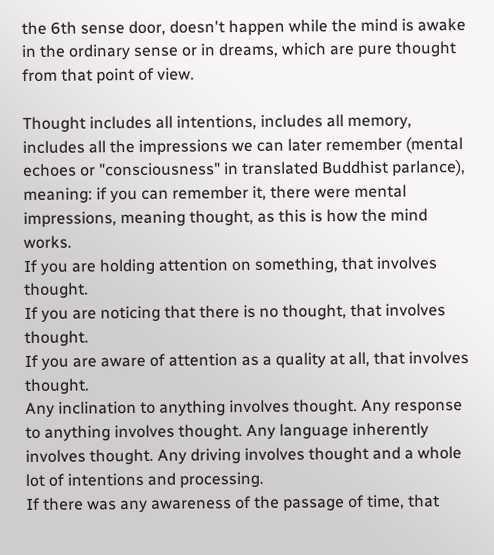the 6th sense door, doesn't happen while the mind is awake in the ordinary sense or in dreams, which are pure thought from that point of view.

Thought includes all intentions, includes all memory, includes all the impressions we can later remember (mental echoes or "consciousness" in translated Buddhist parlance), meaning: if you can remember it, there were mental impressions, meaning thought, as this is how the mind works.
If you are holding attention on something, that involves thought.
If you are noticing that there is no thought, that involves thought.
If you are aware of attention as a quality at all, that involves thought.
Any inclination to anything involves thought. Any response to anything involves thought. Any language inherently involves thought. Any driving involves thought and a whole lot of intentions and processing.
If there was any awareness of the passage of time, that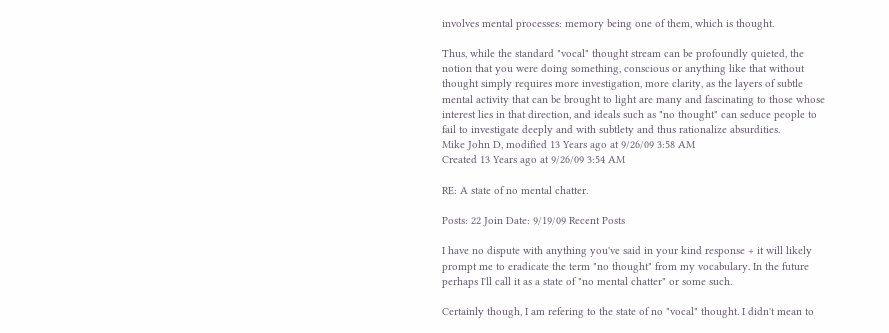involves mental processes: memory being one of them, which is thought.

Thus, while the standard "vocal" thought stream can be profoundly quieted, the notion that you were doing something, conscious or anything like that without thought simply requires more investigation, more clarity, as the layers of subtle mental activity that can be brought to light are many and fascinating to those whose interest lies in that direction, and ideals such as "no thought" can seduce people to fail to investigate deeply and with subtlety and thus rationalize absurdities.
Mike John D, modified 13 Years ago at 9/26/09 3:58 AM
Created 13 Years ago at 9/26/09 3:54 AM

RE: A state of no mental chatter.

Posts: 22 Join Date: 9/19/09 Recent Posts

I have no dispute with anything you've said in your kind response + it will likely prompt me to eradicate the term "no thought" from my vocabulary. In the future perhaps I'll call it as a state of "no mental chatter" or some such.

Certainly though, I am refering to the state of no "vocal" thought. I didn't mean to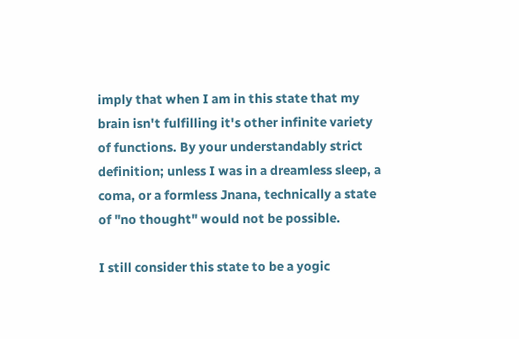imply that when I am in this state that my brain isn't fulfilling it's other infinite variety of functions. By your understandably strict definition; unless I was in a dreamless sleep, a coma, or a formless Jnana, technically a state of "no thought" would not be possible.

I still consider this state to be a yogic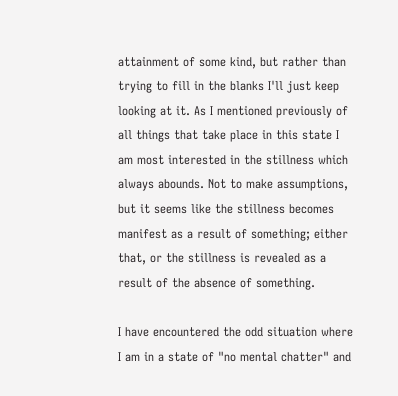attainment of some kind, but rather than trying to fill in the blanks I'll just keep looking at it. As I mentioned previously of all things that take place in this state I am most interested in the stillness which always abounds. Not to make assumptions, but it seems like the stillness becomes manifest as a result of something; either that, or the stillness is revealed as a result of the absence of something.

I have encountered the odd situation where I am in a state of "no mental chatter" and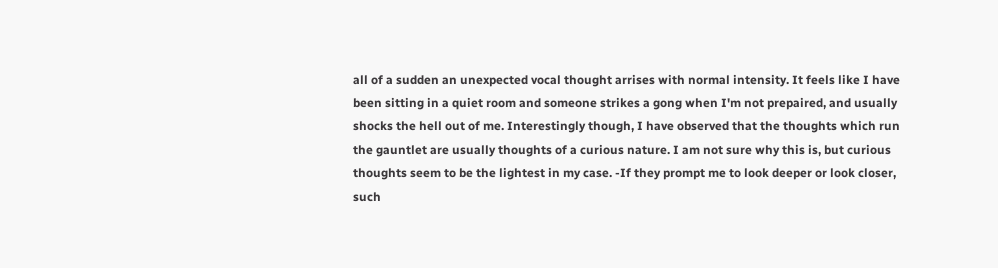all of a sudden an unexpected vocal thought arrises with normal intensity. It feels like I have been sitting in a quiet room and someone strikes a gong when I'm not prepaired, and usually shocks the hell out of me. Interestingly though, I have observed that the thoughts which run the gauntlet are usually thoughts of a curious nature. I am not sure why this is, but curious thoughts seem to be the lightest in my case. -If they prompt me to look deeper or look closer, such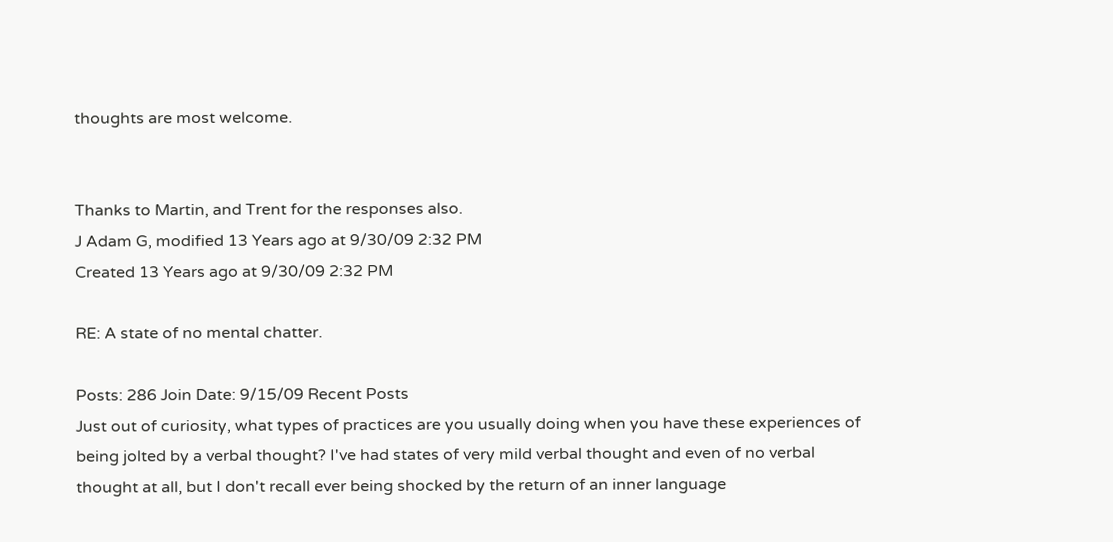thoughts are most welcome.


Thanks to Martin, and Trent for the responses also.
J Adam G, modified 13 Years ago at 9/30/09 2:32 PM
Created 13 Years ago at 9/30/09 2:32 PM

RE: A state of no mental chatter.

Posts: 286 Join Date: 9/15/09 Recent Posts
Just out of curiosity, what types of practices are you usually doing when you have these experiences of being jolted by a verbal thought? I've had states of very mild verbal thought and even of no verbal thought at all, but I don't recall ever being shocked by the return of an inner language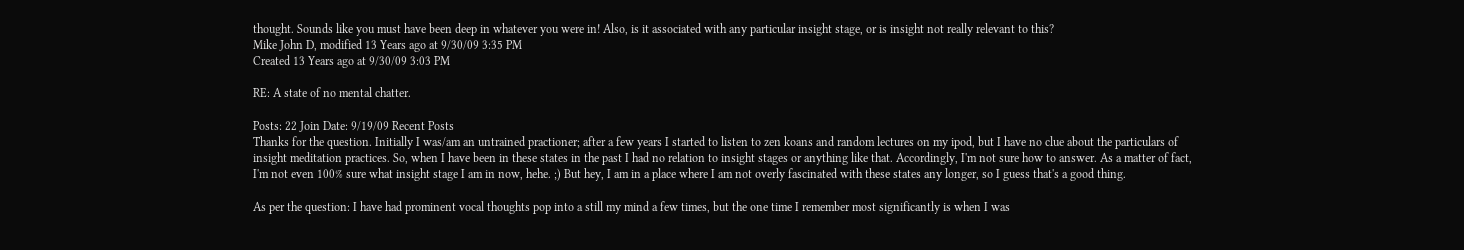thought. Sounds like you must have been deep in whatever you were in! Also, is it associated with any particular insight stage, or is insight not really relevant to this?
Mike John D, modified 13 Years ago at 9/30/09 3:35 PM
Created 13 Years ago at 9/30/09 3:03 PM

RE: A state of no mental chatter.

Posts: 22 Join Date: 9/19/09 Recent Posts
Thanks for the question. Initially I was/am an untrained practioner; after a few years I started to listen to zen koans and random lectures on my ipod, but I have no clue about the particulars of insight meditation practices. So, when I have been in these states in the past I had no relation to insight stages or anything like that. Accordingly, I'm not sure how to answer. As a matter of fact, I'm not even 100% sure what insight stage I am in now, hehe. ;) But hey, I am in a place where I am not overly fascinated with these states any longer, so I guess that's a good thing.

As per the question: I have had prominent vocal thoughts pop into a still my mind a few times, but the one time I remember most significantly is when I was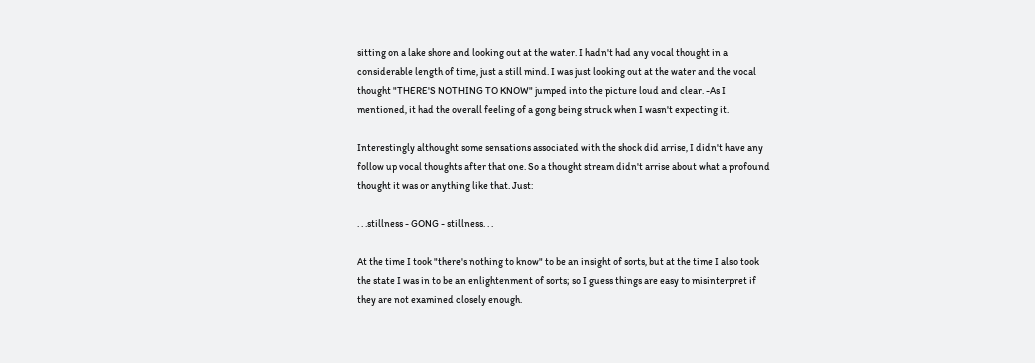sitting on a lake shore and looking out at the water. I hadn't had any vocal thought in a considerable length of time, just a still mind. I was just looking out at the water and the vocal thought "THERE'S NOTHING TO KNOW" jumped into the picture loud and clear. -As I mentioned, it had the overall feeling of a gong being struck when I wasn't expecting it.

Interestingly althought some sensations associated with the shock did arrise, I didn't have any follow up vocal thoughts after that one. So a thought stream didn't arrise about what a profound thought it was or anything like that. Just:

. . .stillness - GONG - stillness. . .

At the time I took "there's nothing to know" to be an insight of sorts, but at the time I also took the state I was in to be an enlightenment of sorts; so I guess things are easy to misinterpret if they are not examined closely enough.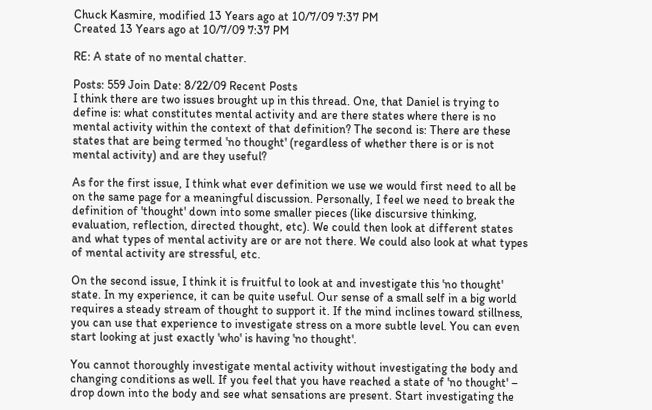Chuck Kasmire, modified 13 Years ago at 10/7/09 7:37 PM
Created 13 Years ago at 10/7/09 7:37 PM

RE: A state of no mental chatter.

Posts: 559 Join Date: 8/22/09 Recent Posts
I think there are two issues brought up in this thread. One, that Daniel is trying to define is: what constitutes mental activity and are there states where there is no mental activity within the context of that definition? The second is: There are these states that are being termed 'no thought' (regardless of whether there is or is not mental activity) and are they useful?

As for the first issue, I think what ever definition we use we would first need to all be on the same page for a meaningful discussion. Personally, I feel we need to break the definition of 'thought' down into some smaller pieces (like discursive thinking, evaluation, reflection, directed thought, etc). We could then look at different states and what types of mental activity are or are not there. We could also look at what types of mental activity are stressful, etc.

On the second issue, I think it is fruitful to look at and investigate this 'no thought' state. In my experience, it can be quite useful. Our sense of a small self in a big world requires a steady stream of thought to support it. If the mind inclines toward stillness, you can use that experience to investigate stress on a more subtle level. You can even start looking at just exactly 'who' is having 'no thought'.

You cannot thoroughly investigate mental activity without investigating the body and changing conditions as well. If you feel that you have reached a state of 'no thought' – drop down into the body and see what sensations are present. Start investigating the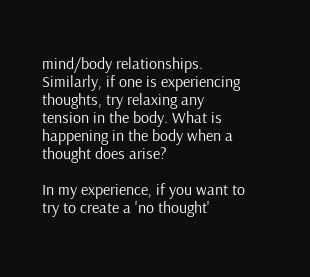mind/body relationships. Similarly, if one is experiencing thoughts, try relaxing any tension in the body. What is happening in the body when a thought does arise?

In my experience, if you want to try to create a 'no thought'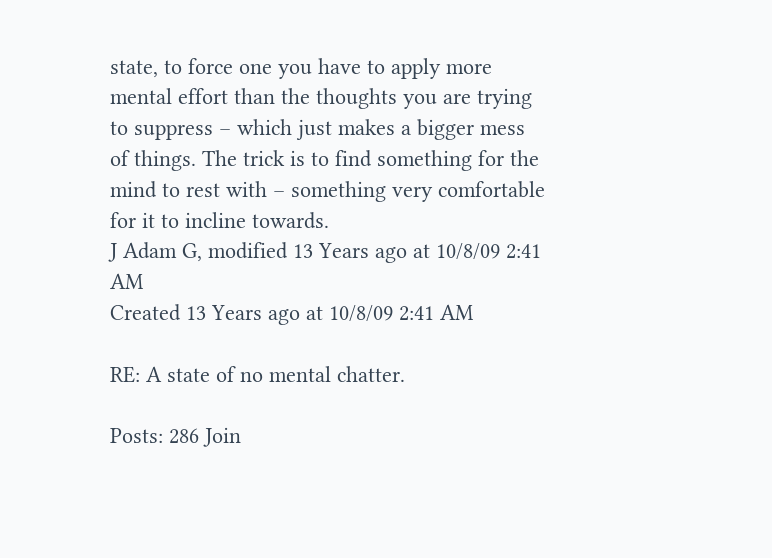state, to force one you have to apply more mental effort than the thoughts you are trying to suppress – which just makes a bigger mess of things. The trick is to find something for the mind to rest with – something very comfortable for it to incline towards.
J Adam G, modified 13 Years ago at 10/8/09 2:41 AM
Created 13 Years ago at 10/8/09 2:41 AM

RE: A state of no mental chatter.

Posts: 286 Join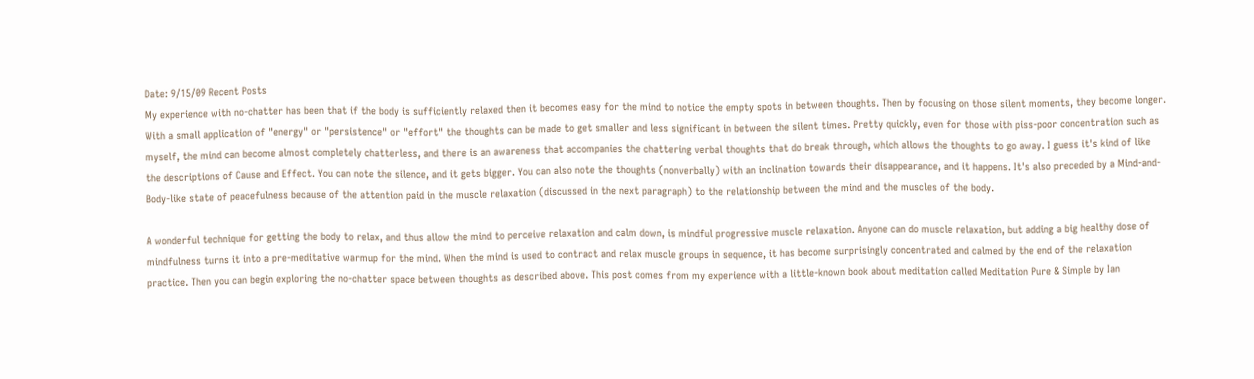Date: 9/15/09 Recent Posts
My experience with no-chatter has been that if the body is sufficiently relaxed then it becomes easy for the mind to notice the empty spots in between thoughts. Then by focusing on those silent moments, they become longer. With a small application of "energy" or "persistence" or "effort" the thoughts can be made to get smaller and less significant in between the silent times. Pretty quickly, even for those with piss-poor concentration such as myself, the mind can become almost completely chatterless, and there is an awareness that accompanies the chattering verbal thoughts that do break through, which allows the thoughts to go away. I guess it's kind of like the descriptions of Cause and Effect. You can note the silence, and it gets bigger. You can also note the thoughts (nonverbally) with an inclination towards their disappearance, and it happens. It's also preceded by a Mind-and-Body-like state of peacefulness because of the attention paid in the muscle relaxation (discussed in the next paragraph) to the relationship between the mind and the muscles of the body.

A wonderful technique for getting the body to relax, and thus allow the mind to perceive relaxation and calm down, is mindful progressive muscle relaxation. Anyone can do muscle relaxation, but adding a big healthy dose of mindfulness turns it into a pre-meditative warmup for the mind. When the mind is used to contract and relax muscle groups in sequence, it has become surprisingly concentrated and calmed by the end of the relaxation practice. Then you can begin exploring the no-chatter space between thoughts as described above. This post comes from my experience with a little-known book about meditation called Meditation Pure & Simple by Ian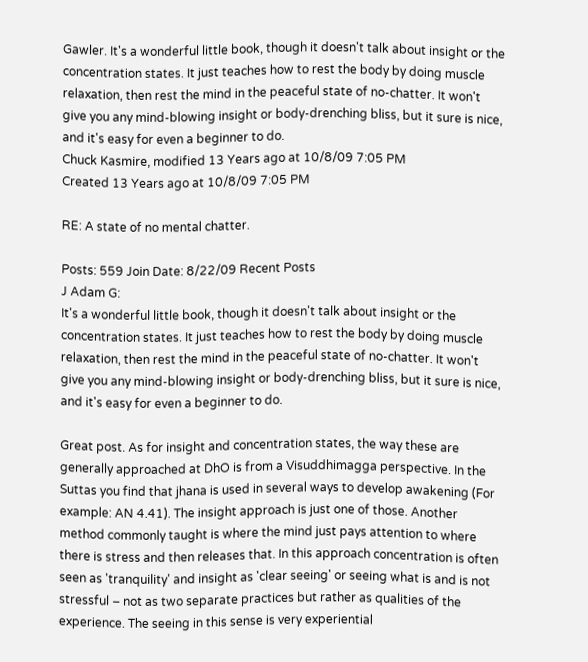Gawler. It's a wonderful little book, though it doesn't talk about insight or the concentration states. It just teaches how to rest the body by doing muscle relaxation, then rest the mind in the peaceful state of no-chatter. It won't give you any mind-blowing insight or body-drenching bliss, but it sure is nice, and it's easy for even a beginner to do.
Chuck Kasmire, modified 13 Years ago at 10/8/09 7:05 PM
Created 13 Years ago at 10/8/09 7:05 PM

RE: A state of no mental chatter.

Posts: 559 Join Date: 8/22/09 Recent Posts
J Adam G:
It's a wonderful little book, though it doesn't talk about insight or the concentration states. It just teaches how to rest the body by doing muscle relaxation, then rest the mind in the peaceful state of no-chatter. It won't give you any mind-blowing insight or body-drenching bliss, but it sure is nice, and it's easy for even a beginner to do.

Great post. As for insight and concentration states, the way these are generally approached at DhO is from a Visuddhimagga perspective. In the Suttas you find that jhana is used in several ways to develop awakening (For example: AN 4.41). The insight approach is just one of those. Another method commonly taught is where the mind just pays attention to where there is stress and then releases that. In this approach concentration is often seen as 'tranquility' and insight as 'clear seeing' or seeing what is and is not stressful – not as two separate practices but rather as qualities of the experience. The seeing in this sense is very experiential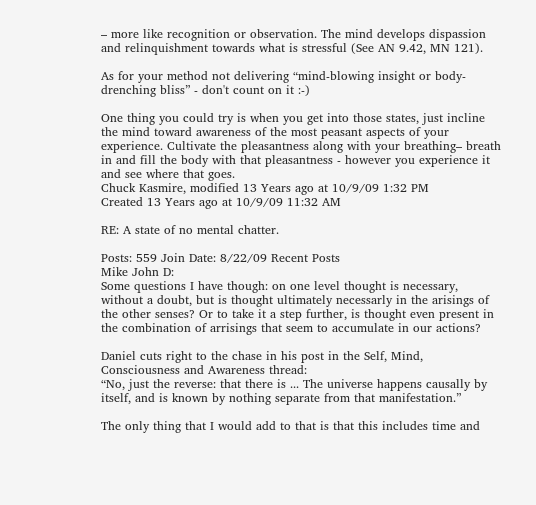– more like recognition or observation. The mind develops dispassion and relinquishment towards what is stressful (See AN 9.42, MN 121).

As for your method not delivering “mind-blowing insight or body-drenching bliss” - don't count on it :-)

One thing you could try is when you get into those states, just incline the mind toward awareness of the most peasant aspects of your experience. Cultivate the pleasantness along with your breathing– breath in and fill the body with that pleasantness - however you experience it and see where that goes.
Chuck Kasmire, modified 13 Years ago at 10/9/09 1:32 PM
Created 13 Years ago at 10/9/09 11:32 AM

RE: A state of no mental chatter.

Posts: 559 Join Date: 8/22/09 Recent Posts
Mike John D:
Some questions I have though: on one level thought is necessary, without a doubt, but is thought ultimately necessarly in the arisings of the other senses? Or to take it a step further, is thought even present in the combination of arrisings that seem to accumulate in our actions?

Daniel cuts right to the chase in his post in the Self, Mind, Consciousness and Awareness thread:
“No, just the reverse: that there is ... The universe happens causally by itself, and is known by nothing separate from that manifestation.”

The only thing that I would add to that is that this includes time and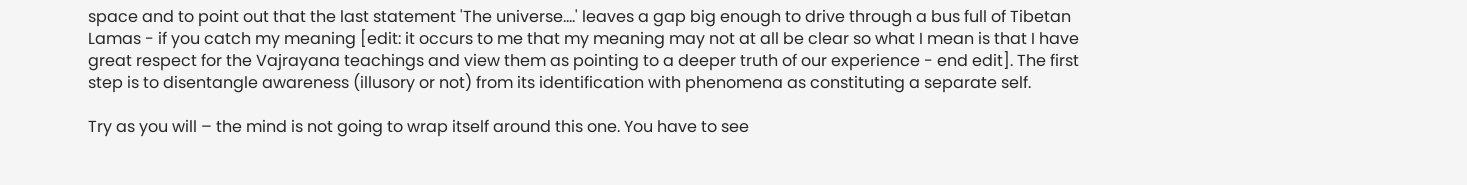space and to point out that the last statement 'The universe....' leaves a gap big enough to drive through a bus full of Tibetan Lamas - if you catch my meaning [edit: it occurs to me that my meaning may not at all be clear so what I mean is that I have great respect for the Vajrayana teachings and view them as pointing to a deeper truth of our experience - end edit]. The first step is to disentangle awareness (illusory or not) from its identification with phenomena as constituting a separate self.

Try as you will – the mind is not going to wrap itself around this one. You have to see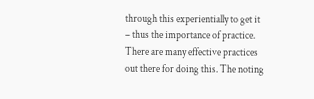through this experientially to get it – thus the importance of practice. There are many effective practices out there for doing this. The noting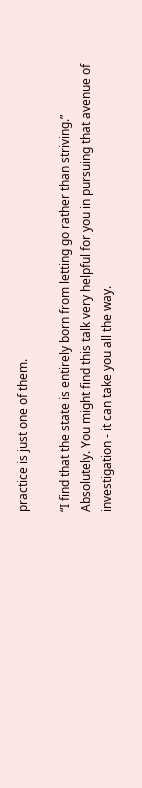practice is just one of them.

“I find that the state is entirely born from letting go rather than striving.”
Absolutely. You might find this talk very helpful for you in pursuing that avenue of investigation - it can take you all the way.